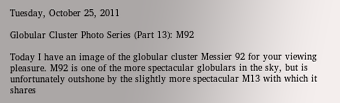Tuesday, October 25, 2011

Globular Cluster Photo Series (Part 13): M92

Today I have an image of the globular cluster Messier 92 for your viewing pleasure. M92 is one of the more spectacular globulars in the sky, but is unfortunately outshone by the slightly more spectacular M13 with which it shares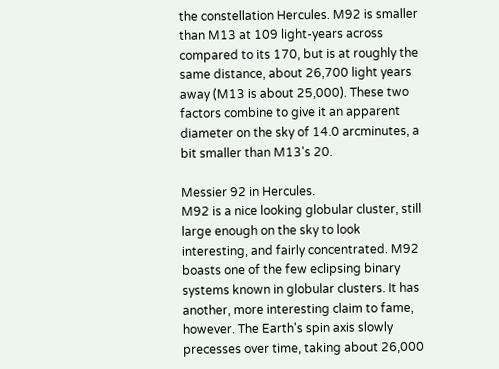the constellation Hercules. M92 is smaller than M13 at 109 light-years across compared to its 170, but is at roughly the same distance, about 26,700 light years away (M13 is about 25,000). These two factors combine to give it an apparent diameter on the sky of 14.0 arcminutes, a bit smaller than M13's 20.

Messier 92 in Hercules.
M92 is a nice looking globular cluster, still large enough on the sky to look interesting, and fairly concentrated. M92 boasts one of the few eclipsing binary systems known in globular clusters. It has another, more interesting claim to fame, however. The Earth's spin axis slowly precesses over time, taking about 26,000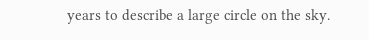years to describe a large circle on the sky.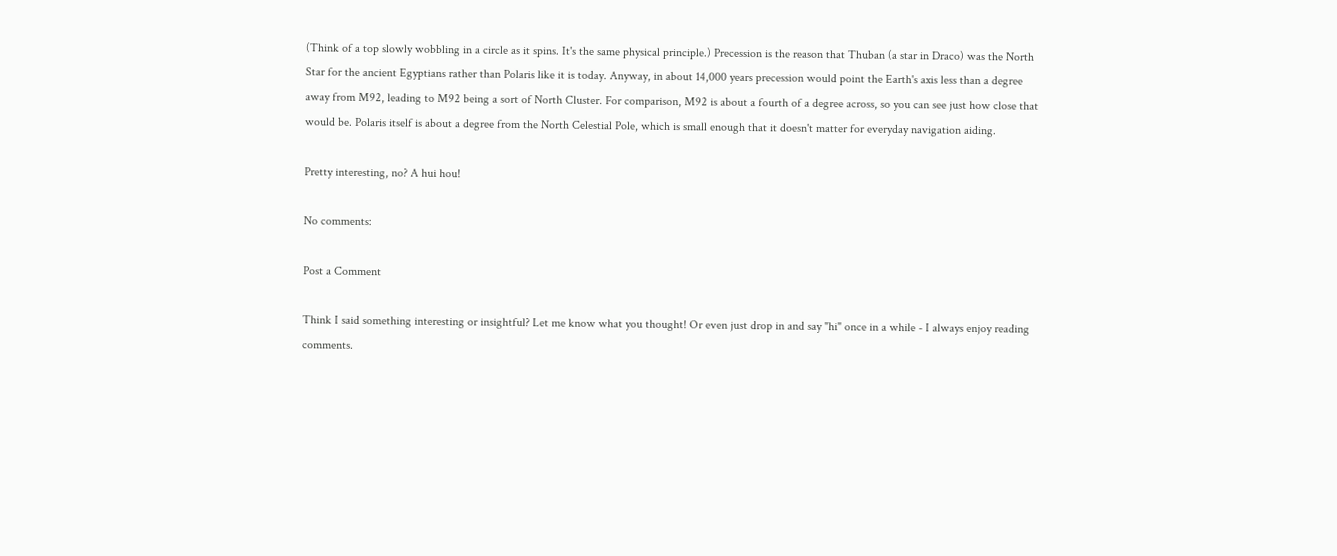(Think of a top slowly wobbling in a circle as it spins. It's the same physical principle.) Precession is the reason that Thuban (a star in Draco) was the North Star for the ancient Egyptians rather than Polaris like it is today. Anyway, in about 14,000 years precession would point the Earth's axis less than a degree away from M92, leading to M92 being a sort of North Cluster. For comparison, M92 is about a fourth of a degree across, so you can see just how close that would be. Polaris itself is about a degree from the North Celestial Pole, which is small enough that it doesn't matter for everyday navigation aiding.

Pretty interesting, no? A hui hou!

No comments:

Post a Comment

Think I said something interesting or insightful? Let me know what you thought! Or even just drop in and say "hi" once in a while - I always enjoy reading comments.